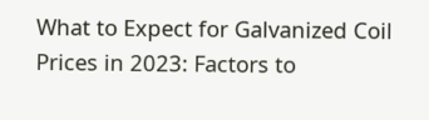What to Expect for Galvanized Coil Prices in 2023: Factors to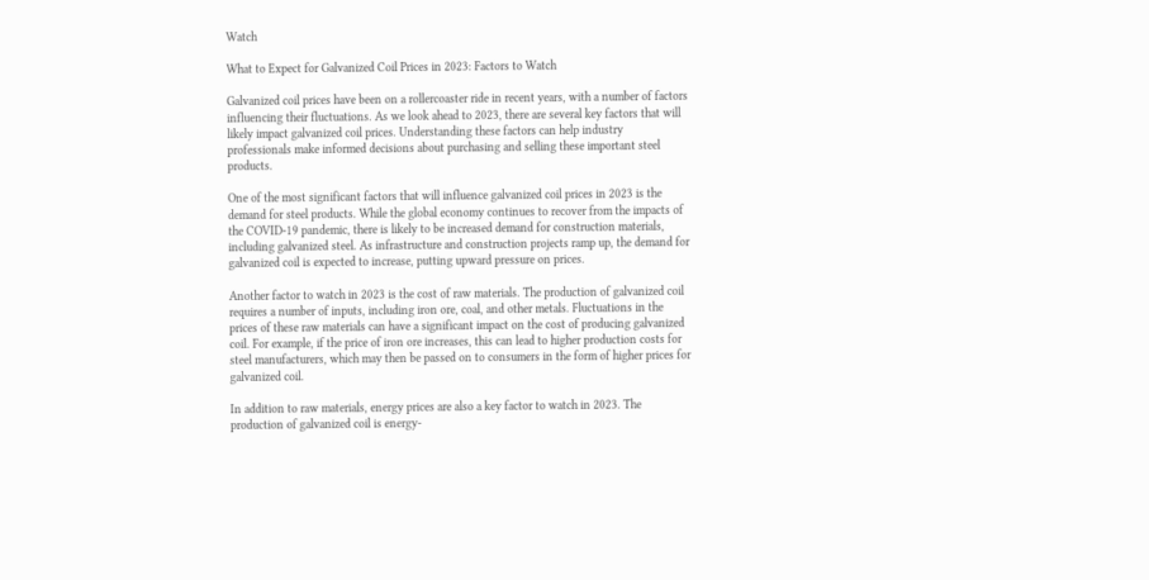Watch

What to Expect for Galvanized Coil Prices in 2023: Factors to Watch

Galvanized coil prices have been on a rollercoaster ride in recent years, with a number of factors influencing their fluctuations. As we look ahead to 2023, there are several key factors that will likely impact galvanized coil prices. Understanding these factors can help industry professionals make informed decisions about purchasing and selling these important steel products.

One of the most significant factors that will influence galvanized coil prices in 2023 is the demand for steel products. While the global economy continues to recover from the impacts of the COVID-19 pandemic, there is likely to be increased demand for construction materials, including galvanized steel. As infrastructure and construction projects ramp up, the demand for galvanized coil is expected to increase, putting upward pressure on prices.

Another factor to watch in 2023 is the cost of raw materials. The production of galvanized coil requires a number of inputs, including iron ore, coal, and other metals. Fluctuations in the prices of these raw materials can have a significant impact on the cost of producing galvanized coil. For example, if the price of iron ore increases, this can lead to higher production costs for steel manufacturers, which may then be passed on to consumers in the form of higher prices for galvanized coil.

In addition to raw materials, energy prices are also a key factor to watch in 2023. The production of galvanized coil is energy-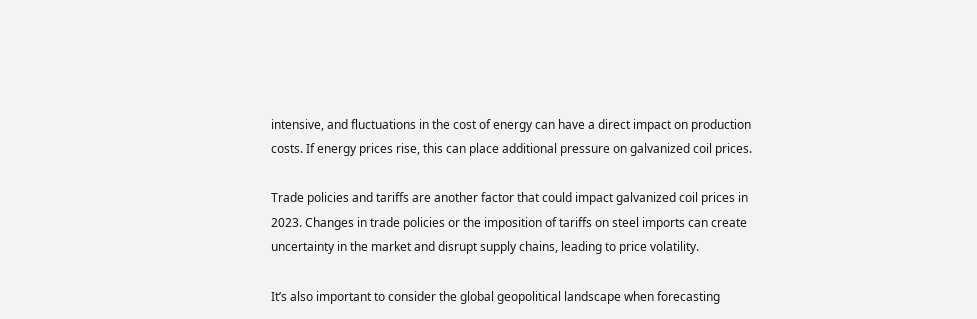intensive, and fluctuations in the cost of energy can have a direct impact on production costs. If energy prices rise, this can place additional pressure on galvanized coil prices.

Trade policies and tariffs are another factor that could impact galvanized coil prices in 2023. Changes in trade policies or the imposition of tariffs on steel imports can create uncertainty in the market and disrupt supply chains, leading to price volatility.

It’s also important to consider the global geopolitical landscape when forecasting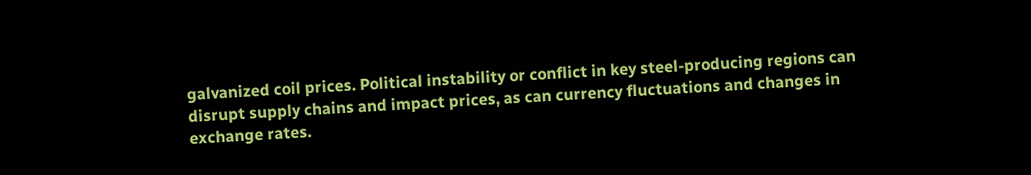galvanized coil prices. Political instability or conflict in key steel-producing regions can disrupt supply chains and impact prices, as can currency fluctuations and changes in exchange rates.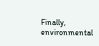Finally, environmental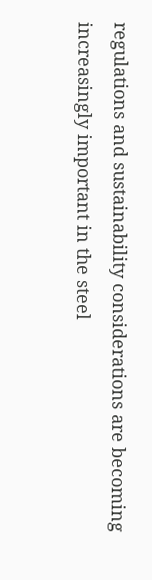regulations and sustainability considerations are becoming increasingly important in the steel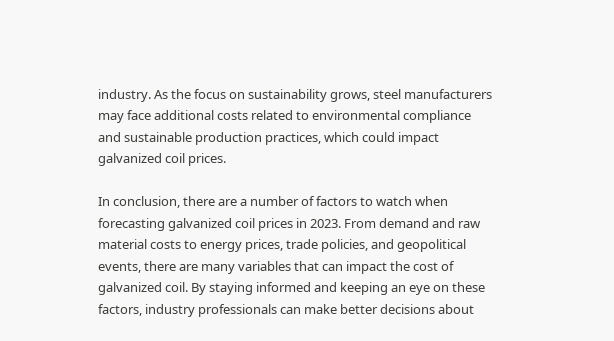industry. As the focus on sustainability grows, steel manufacturers may face additional costs related to environmental compliance and sustainable production practices, which could impact galvanized coil prices.

In conclusion, there are a number of factors to watch when forecasting galvanized coil prices in 2023. From demand and raw material costs to energy prices, trade policies, and geopolitical events, there are many variables that can impact the cost of galvanized coil. By staying informed and keeping an eye on these factors, industry professionals can make better decisions about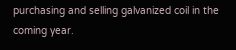purchasing and selling galvanized coil in the coming year.